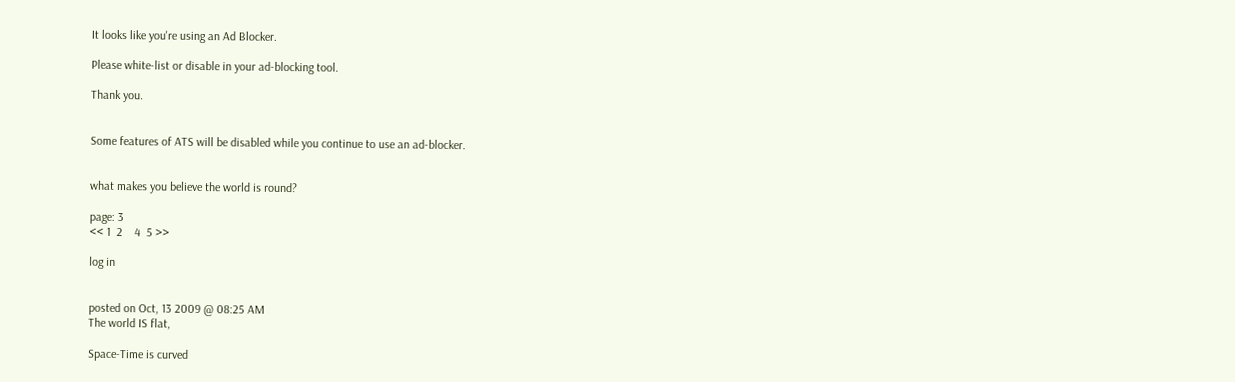It looks like you're using an Ad Blocker.

Please white-list or disable in your ad-blocking tool.

Thank you.


Some features of ATS will be disabled while you continue to use an ad-blocker.


what makes you believe the world is round?

page: 3
<< 1  2    4  5 >>

log in


posted on Oct, 13 2009 @ 08:25 AM
The world IS flat,

Space-Time is curved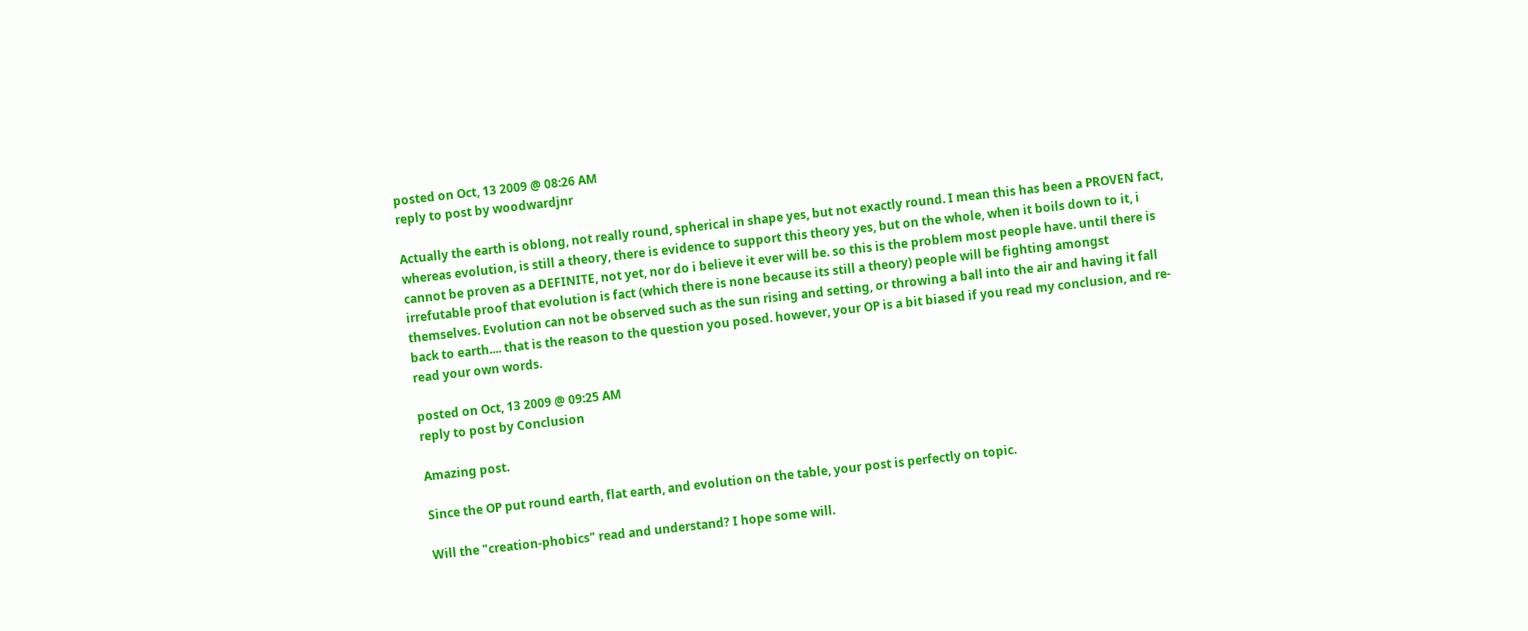posted on Oct, 13 2009 @ 08:26 AM
reply to post by woodwardjnr

Actually the earth is oblong, not really round, spherical in shape yes, but not exactly round. I mean this has been a PROVEN fact, whereas evolution, is still a theory, there is evidence to support this theory yes, but on the whole, when it boils down to it, i cannot be proven as a DEFINITE, not yet, nor do i believe it ever will be. so this is the problem most people have. until there is irrefutable proof that evolution is fact (which there is none because its still a theory) people will be fighting amongst themselves. Evolution can not be observed such as the sun rising and setting, or throwing a ball into the air and having it fall back to earth.... that is the reason to the question you posed. however, your OP is a bit biased if you read my conclusion, and re-read your own words.

posted on Oct, 13 2009 @ 09:25 AM
reply to post by Conclusion

Amazing post.

Since the OP put round earth, flat earth, and evolution on the table, your post is perfectly on topic.

Will the "creation-phobics" read and understand? I hope some will.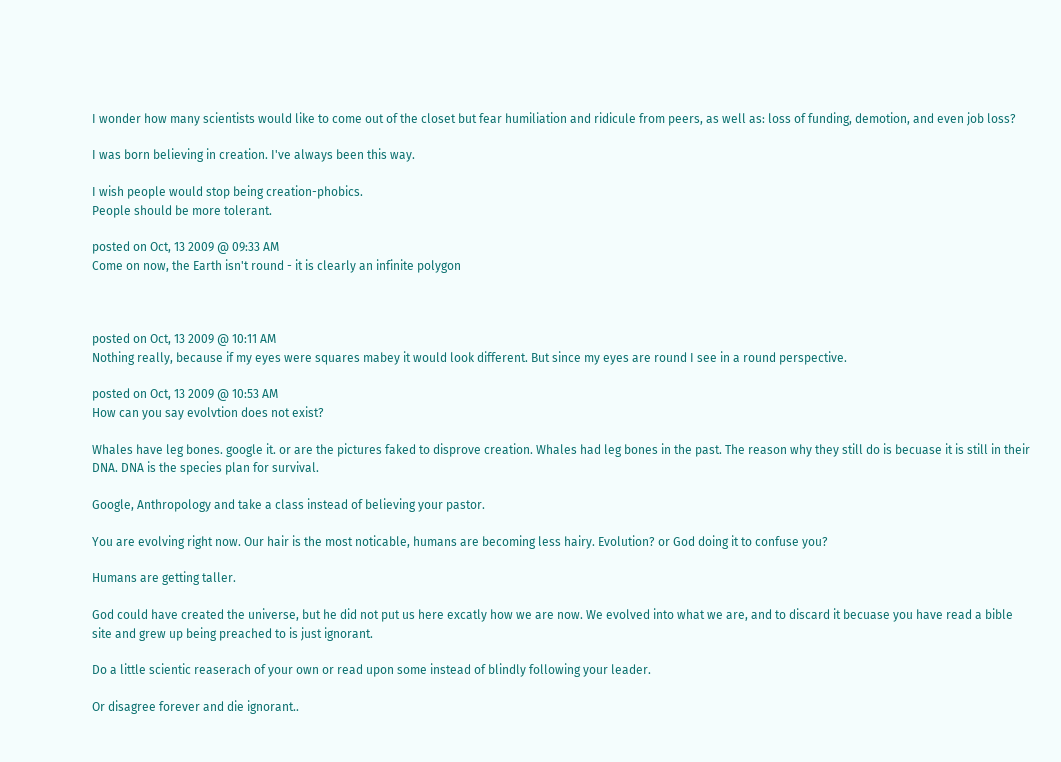I wonder how many scientists would like to come out of the closet but fear humiliation and ridicule from peers, as well as: loss of funding, demotion, and even job loss?

I was born believing in creation. I've always been this way.

I wish people would stop being creation-phobics.
People should be more tolerant.

posted on Oct, 13 2009 @ 09:33 AM
Come on now, the Earth isn't round - it is clearly an infinite polygon



posted on Oct, 13 2009 @ 10:11 AM
Nothing really, because if my eyes were squares mabey it would look different. But since my eyes are round I see in a round perspective.

posted on Oct, 13 2009 @ 10:53 AM
How can you say evolvtion does not exist?

Whales have leg bones. google it. or are the pictures faked to disprove creation. Whales had leg bones in the past. The reason why they still do is becuase it is still in their DNA. DNA is the species plan for survival.

Google, Anthropology and take a class instead of believing your pastor.

You are evolving right now. Our hair is the most noticable, humans are becoming less hairy. Evolution? or God doing it to confuse you?

Humans are getting taller.

God could have created the universe, but he did not put us here excatly how we are now. We evolved into what we are, and to discard it becuase you have read a bible site and grew up being preached to is just ignorant.

Do a little scientic reaserach of your own or read upon some instead of blindly following your leader.

Or disagree forever and die ignorant..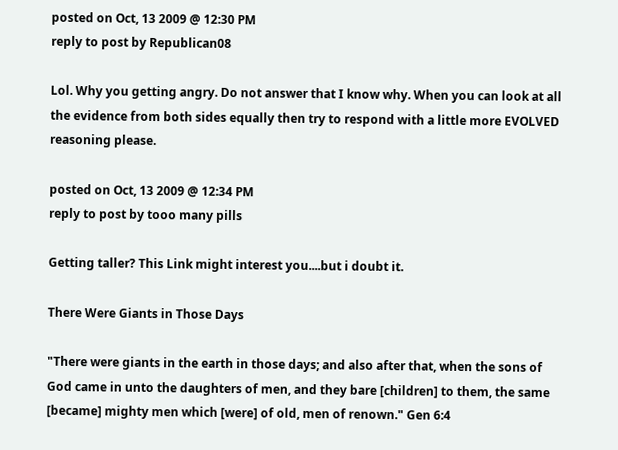posted on Oct, 13 2009 @ 12:30 PM
reply to post by Republican08

Lol. Why you getting angry. Do not answer that I know why. When you can look at all the evidence from both sides equally then try to respond with a little more EVOLVED reasoning please.

posted on Oct, 13 2009 @ 12:34 PM
reply to post by tooo many pills

Getting taller? This Link might interest you....but i doubt it.

There Were Giants in Those Days

"There were giants in the earth in those days; and also after that, when the sons of God came in unto the daughters of men, and they bare [children] to them, the same [became] mighty men which [were] of old, men of renown." Gen 6:4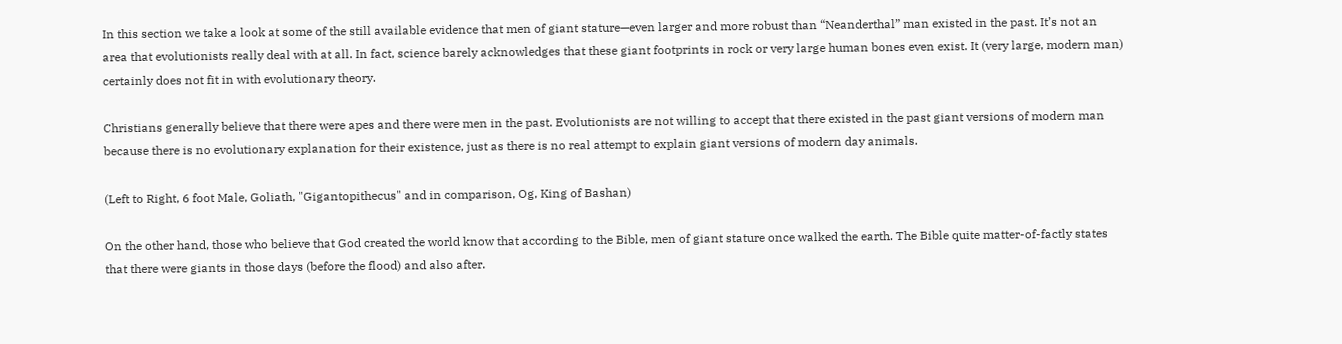In this section we take a look at some of the still available evidence that men of giant stature—even larger and more robust than “Neanderthal” man existed in the past. It’s not an area that evolutionists really deal with at all. In fact, science barely acknowledges that these giant footprints in rock or very large human bones even exist. It (very large, modern man) certainly does not fit in with evolutionary theory.

Christians generally believe that there were apes and there were men in the past. Evolutionists are not willing to accept that there existed in the past giant versions of modern man because there is no evolutionary explanation for their existence, just as there is no real attempt to explain giant versions of modern day animals.

(Left to Right, 6 foot Male, Goliath, "Gigantopithecus" and in comparison, Og, King of Bashan)

On the other hand, those who believe that God created the world know that according to the Bible, men of giant stature once walked the earth. The Bible quite matter-of-factly states that there were giants in those days (before the flood) and also after.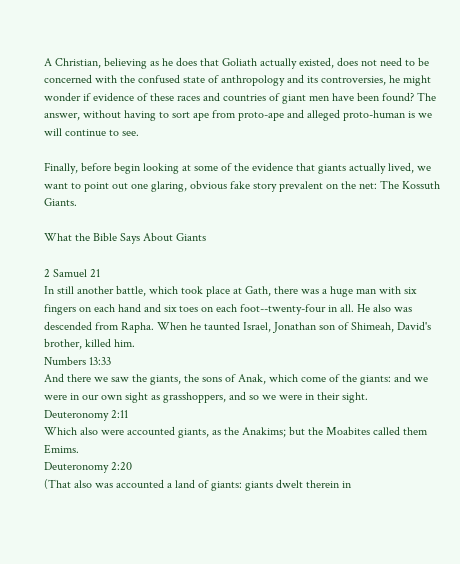A Christian, believing as he does that Goliath actually existed, does not need to be concerned with the confused state of anthropology and its controversies, he might wonder if evidence of these races and countries of giant men have been found? The answer, without having to sort ape from proto-ape and alleged proto-human is we will continue to see.

Finally, before begin looking at some of the evidence that giants actually lived, we want to point out one glaring, obvious fake story prevalent on the net: The Kossuth Giants.

What the Bible Says About Giants

2 Samuel 21
In still another battle, which took place at Gath, there was a huge man with six fingers on each hand and six toes on each foot--twenty-four in all. He also was descended from Rapha. When he taunted Israel, Jonathan son of Shimeah, David's brother, killed him.
Numbers 13:33
And there we saw the giants, the sons of Anak, which come of the giants: and we were in our own sight as grasshoppers, and so we were in their sight.
Deuteronomy 2:11
Which also were accounted giants, as the Anakims; but the Moabites called them Emims.
Deuteronomy 2:20
(That also was accounted a land of giants: giants dwelt therein in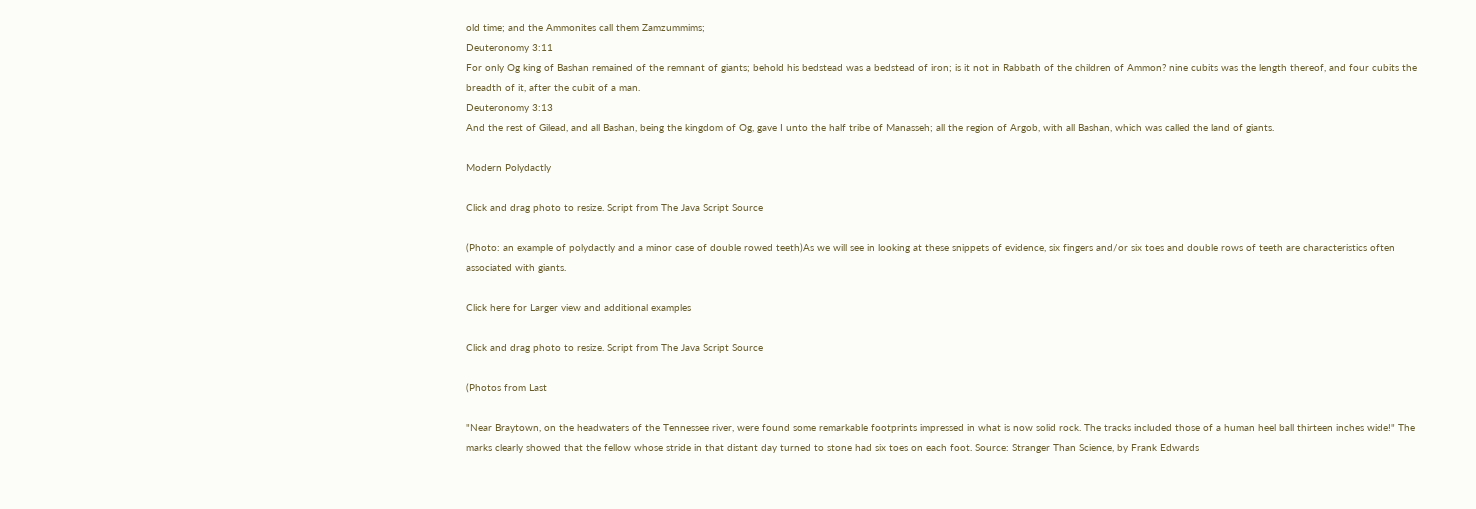old time; and the Ammonites call them Zamzummims;
Deuteronomy 3:11
For only Og king of Bashan remained of the remnant of giants; behold his bedstead was a bedstead of iron; is it not in Rabbath of the children of Ammon? nine cubits was the length thereof, and four cubits the breadth of it, after the cubit of a man.
Deuteronomy 3:13
And the rest of Gilead, and all Bashan, being the kingdom of Og, gave I unto the half tribe of Manasseh; all the region of Argob, with all Bashan, which was called the land of giants.

Modern Polydactly

Click and drag photo to resize. Script from The Java Script Source

(Photo: an example of polydactly and a minor case of double rowed teeth)As we will see in looking at these snippets of evidence, six fingers and/or six toes and double rows of teeth are characteristics often associated with giants.

Click here for Larger view and additional examples

Click and drag photo to resize. Script from The Java Script Source

(Photos from Last

"Near Braytown, on the headwaters of the Tennessee river, were found some remarkable footprints impressed in what is now solid rock. The tracks included those of a human heel ball thirteen inches wide!" The marks clearly showed that the fellow whose stride in that distant day turned to stone had six toes on each foot. Source: Stranger Than Science, by Frank Edwards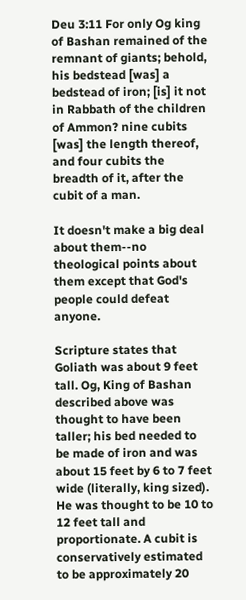Deu 3:11 For only Og king of Bashan remained of the remnant of giants; behold, his bedstead [was] a bedstead of iron; [is] it not in Rabbath of the children of Ammon? nine cubits [was] the length thereof, and four cubits the breadth of it, after the cubit of a man.

It doesn't make a big deal about them--no theological points about them except that God's people could defeat anyone.

Scripture states that Goliath was about 9 feet tall. Og, King of Bashan described above was thought to have been taller; his bed needed to be made of iron and was about 15 feet by 6 to 7 feet wide (literally, king sized). He was thought to be 10 to 12 feet tall and proportionate. A cubit is conservatively estimated to be approximately 20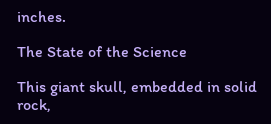inches.

The State of the Science

This giant skull, embedded in solid rock,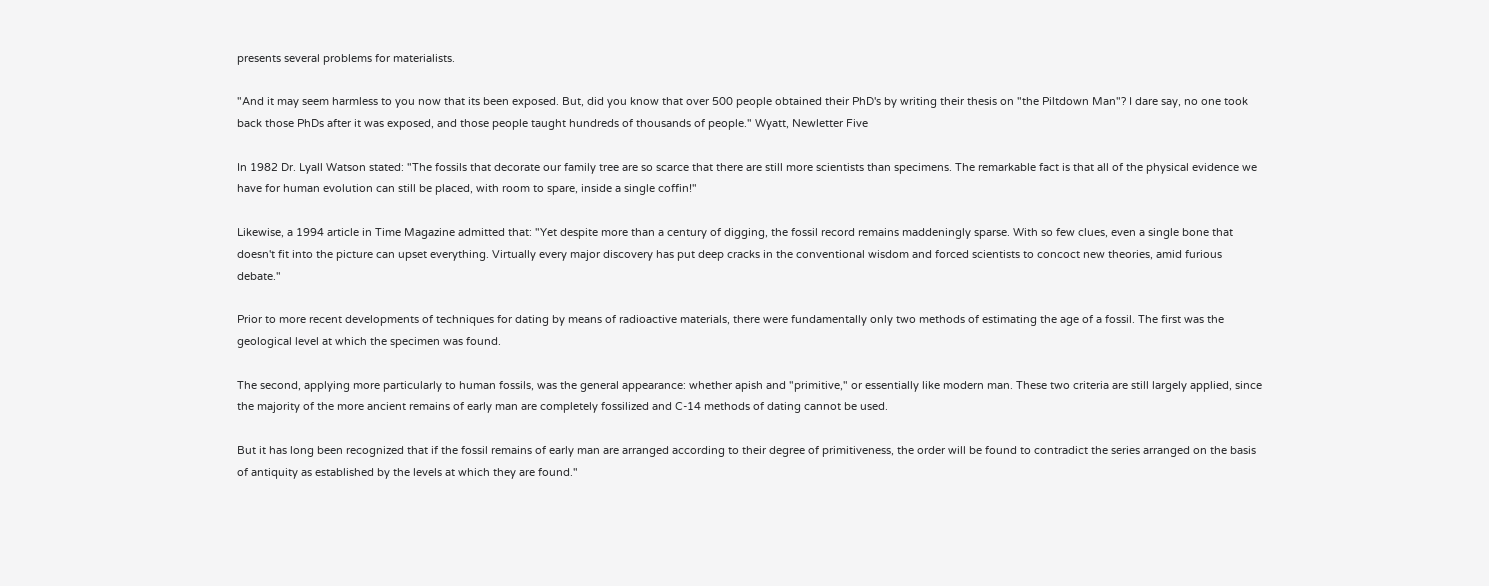presents several problems for materialists.

"And it may seem harmless to you now that its been exposed. But, did you know that over 500 people obtained their PhD's by writing their thesis on "the Piltdown Man"? I dare say, no one took back those PhDs after it was exposed, and those people taught hundreds of thousands of people." Wyatt, Newletter Five

In 1982 Dr. Lyall Watson stated: "The fossils that decorate our family tree are so scarce that there are still more scientists than specimens. The remarkable fact is that all of the physical evidence we have for human evolution can still be placed, with room to spare, inside a single coffin!"

Likewise, a 1994 article in Time Magazine admitted that: "Yet despite more than a century of digging, the fossil record remains maddeningly sparse. With so few clues, even a single bone that doesn't fit into the picture can upset everything. Virtually every major discovery has put deep cracks in the conventional wisdom and forced scientists to concoct new theories, amid furious debate."

Prior to more recent developments of techniques for dating by means of radioactive materials, there were fundamentally only two methods of estimating the age of a fossil. The first was the geological level at which the specimen was found.

The second, applying more particularly to human fossils, was the general appearance: whether apish and "primitive," or essentially like modern man. These two criteria are still largely applied, since the majority of the more ancient remains of early man are completely fossilized and C-14 methods of dating cannot be used.

But it has long been recognized that if the fossil remains of early man are arranged according to their degree of primitiveness, the order will be found to contradict the series arranged on the basis of antiquity as established by the levels at which they are found."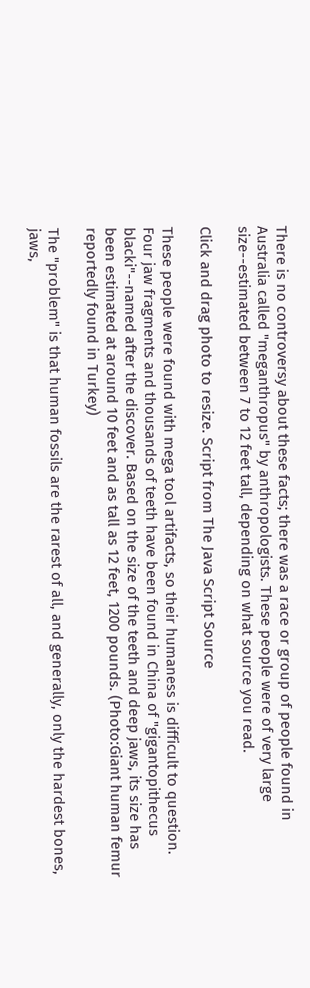There is no controversy about these facts; there was a race or group of people found in Australia called "meganthropus" by anthropologists. These people were of very large size--estimated between 7 to 12 feet tall, depending on what source you read.

Click and drag photo to resize. Script from The Java Script Source

These people were found with mega tool artifacts, so their humaness is difficult to question. Four jaw fragments and thousands of teeth have been found in China of "gigantopithecus blacki"--named after the discover. Based on the size of the teeth and deep jaws, its size has been estimated at around 10 feet and as tall as 12 feet, 1200 pounds. (Photo:Giant human femur reportedly found in Turkey)

The "problem" is that human fossils are the rarest of all, and generally, only the hardest bones, jaws,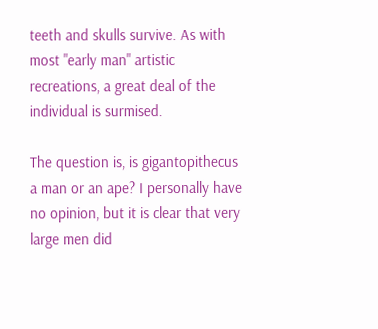teeth and skulls survive. As with most "early man" artistic recreations, a great deal of the individual is surmised.

The question is, is gigantopithecus a man or an ape? I personally have no opinion, but it is clear that very large men did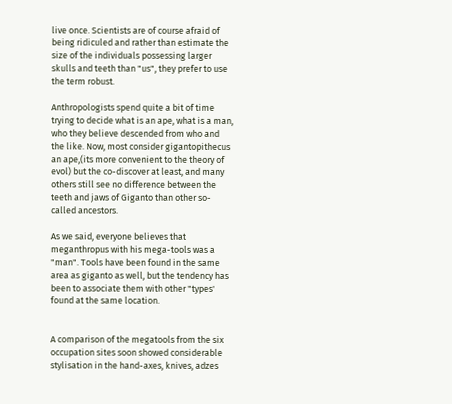live once. Scientists are of course afraid of being ridiculed and rather than estimate the size of the individuals possessing larger skulls and teeth than "us", they prefer to use the term robust.

Anthropologists spend quite a bit of time trying to decide what is an ape, what is a man, who they believe descended from who and the like. Now, most consider gigantopithecus an ape,(its more convenient to the theory of evol) but the co-discover at least, and many others still see no difference between the teeth and jaws of Giganto than other so-called ancestors.

As we said, everyone believes that meganthropus with his mega-tools was a "man". Tools have been found in the same area as giganto as well, but the tendency has been to associate them with other "types' found at the same location.


A comparison of the megatools from the six occupation sites soon showed considerable stylisation in the hand-axes, knives, adzes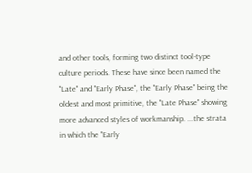and other tools, forming two distinct tool-type culture periods. These have since been named the "Late" and "Early Phase", the "Early Phase" being the oldest and most primitive, the "Late Phase" showing more advanced styles of workmanship. ...the strata in which the "Early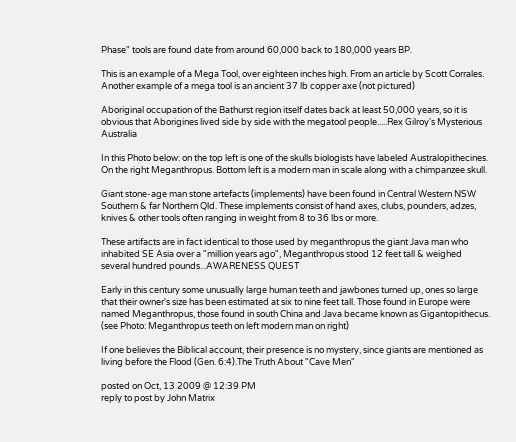Phase" tools are found date from around 60,000 back to 180,000 years BP.

This is an example of a Mega Tool, over eighteen inches high. From an article by Scott Corrales. Another example of a mega tool is an ancient 37 lb copper axe (not pictured)

Aboriginal occupation of the Bathurst region itself dates back at least 50,000 years, so it is obvious that Aborigines lived side by side with the megatool people.....Rex Gilroy's Mysterious Australia

In this Photo below: on the top left is one of the skulls biologists have labeled Australopithecines. On the right Meganthropus. Bottom left is a modern man in scale along with a chimpanzee skull.

Giant stone-age man stone artefacts (implements) have been found in Central Western NSW Southern & far Northern Qld. These implements consist of hand axes, clubs, pounders, adzes, knives & other tools often ranging in weight from 8 to 36 lbs or more.

These artifacts are in fact identical to those used by meganthropus the giant Java man who inhabited SE Asia over a "million years ago", Meganthropus stood 12 feet tall & weighed several hundred pounds...AWARENESS QUEST

Early in this century some unusually large human teeth and jawbones turned up, ones so large that their owner's size has been estimated at six to nine feet tall. Those found in Europe were named Meganthropus, those found in south China and Java became known as Gigantopithecus. (see Photo: Meganthropus teeth on left modern man on right)

If one believes the Biblical account, their presence is no mystery, since giants are mentioned as living before the Flood (Gen. 6:4).The Truth About "Cave Men"

posted on Oct, 13 2009 @ 12:39 PM
reply to post by John Matrix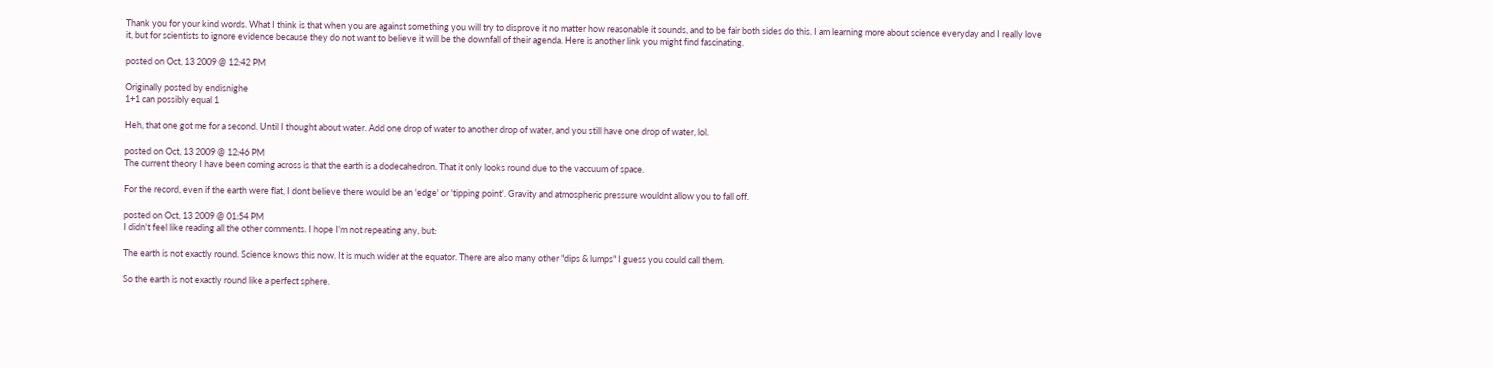Thank you for your kind words. What I think is that when you are against something you will try to disprove it no matter how reasonable it sounds, and to be fair both sides do this. I am learning more about science everyday and I really love it, but for scientists to ignore evidence because they do not want to believe it will be the downfall of their agenda. Here is another link you might find fascinating.

posted on Oct, 13 2009 @ 12:42 PM

Originally posted by endisnighe
1+1 can possibly equal 1

Heh, that one got me for a second. Until I thought about water. Add one drop of water to another drop of water, and you still have one drop of water, lol.

posted on Oct, 13 2009 @ 12:46 PM
The current theory I have been coming across is that the earth is a dodecahedron. That it only looks round due to the vaccuum of space.

For the record, even if the earth were flat, I dont believe there would be an 'edge' or 'tipping point'. Gravity and atmospheric pressure wouldnt allow you to fall off.

posted on Oct, 13 2009 @ 01:54 PM
I didn't feel like reading all the other comments. I hope I'm not repeating any, but:

The earth is not exactly round. Science knows this now. It is much wider at the equator. There are also many other "dips & lumps" I guess you could call them.

So the earth is not exactly round like a perfect sphere.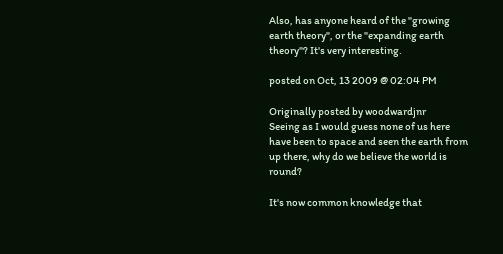Also, has anyone heard of the "growing earth theory", or the "expanding earth theory"? It's very interesting.

posted on Oct, 13 2009 @ 02:04 PM

Originally posted by woodwardjnr
Seeing as I would guess none of us here have been to space and seen the earth from up there, why do we believe the world is round?

It's now common knowledge that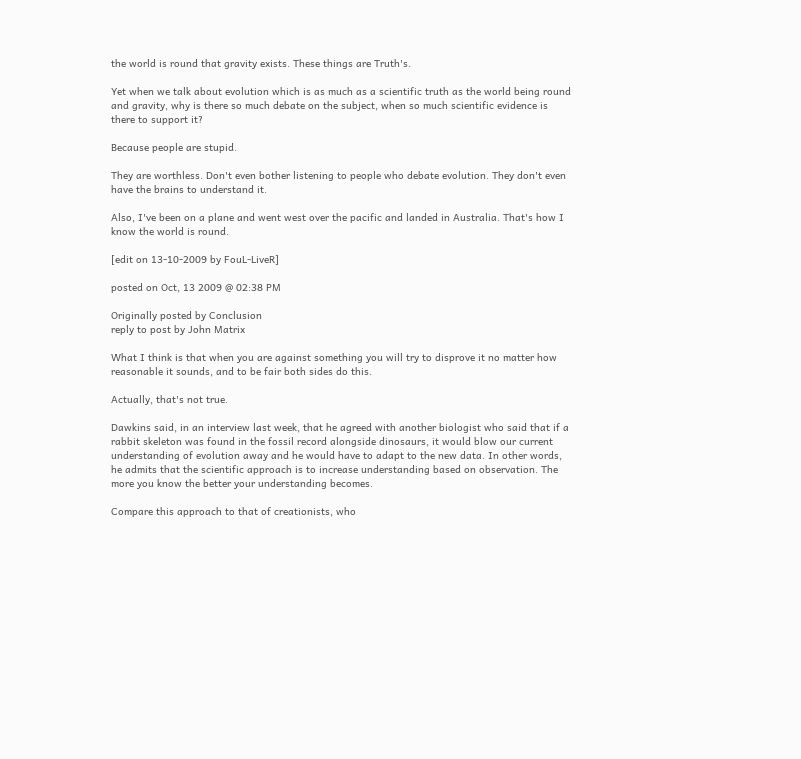the world is round that gravity exists. These things are Truth's.

Yet when we talk about evolution which is as much as a scientific truth as the world being round and gravity, why is there so much debate on the subject, when so much scientific evidence is there to support it?

Because people are stupid.

They are worthless. Don't even bother listening to people who debate evolution. They don't even have the brains to understand it.

Also, I've been on a plane and went west over the pacific and landed in Australia. That's how I know the world is round.

[edit on 13-10-2009 by FouL-LiveR]

posted on Oct, 13 2009 @ 02:38 PM

Originally posted by Conclusion
reply to post by John Matrix

What I think is that when you are against something you will try to disprove it no matter how reasonable it sounds, and to be fair both sides do this.

Actually, that's not true.

Dawkins said, in an interview last week, that he agreed with another biologist who said that if a rabbit skeleton was found in the fossil record alongside dinosaurs, it would blow our current understanding of evolution away and he would have to adapt to the new data. In other words, he admits that the scientific approach is to increase understanding based on observation. The more you know the better your understanding becomes.

Compare this approach to that of creationists, who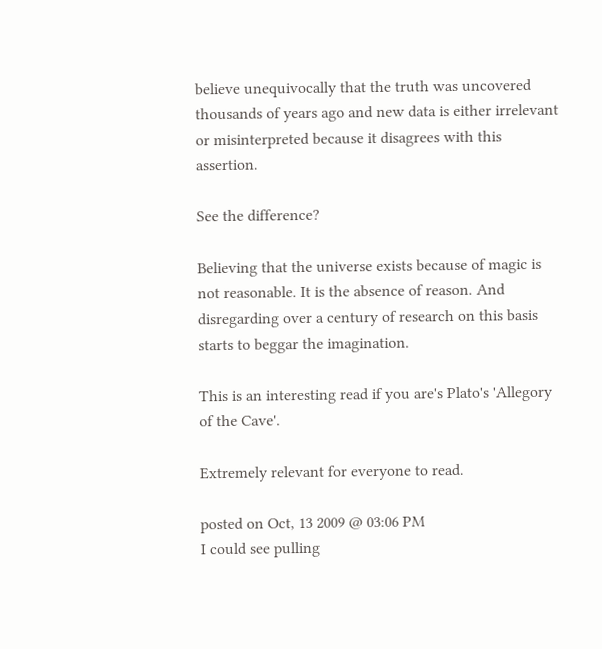believe unequivocally that the truth was uncovered thousands of years ago and new data is either irrelevant or misinterpreted because it disagrees with this assertion.

See the difference?

Believing that the universe exists because of magic is not reasonable. It is the absence of reason. And disregarding over a century of research on this basis starts to beggar the imagination.

This is an interesting read if you are's Plato's 'Allegory of the Cave'.

Extremely relevant for everyone to read.

posted on Oct, 13 2009 @ 03:06 PM
I could see pulling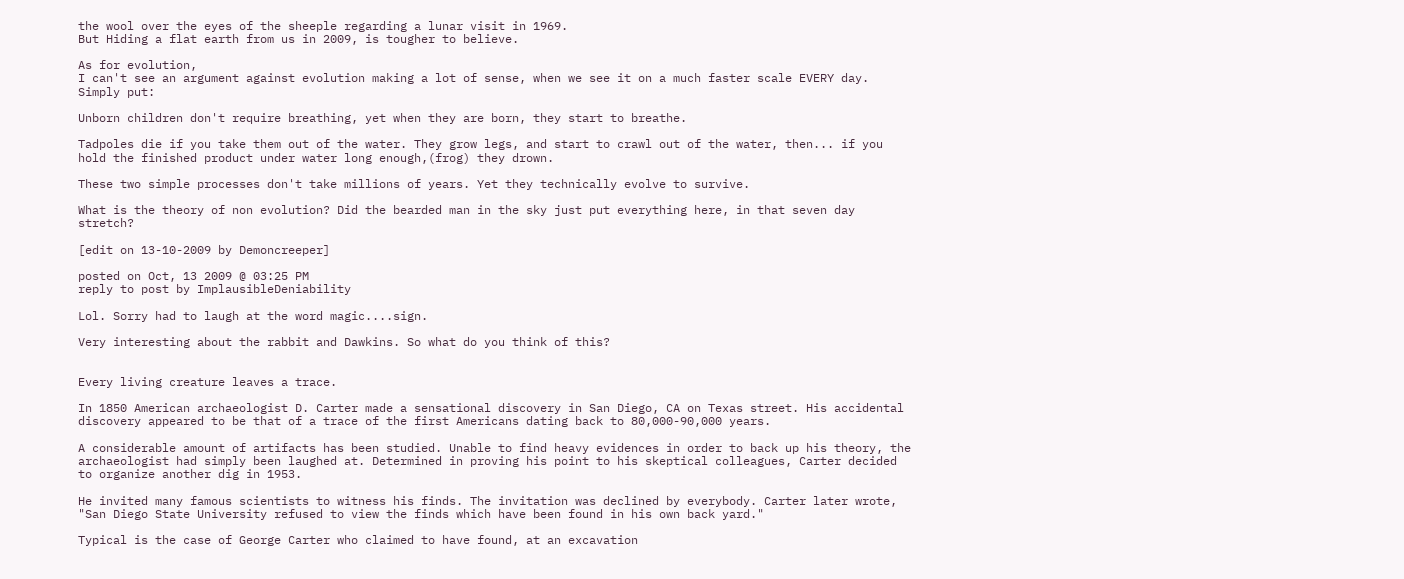the wool over the eyes of the sheeple regarding a lunar visit in 1969.
But Hiding a flat earth from us in 2009, is tougher to believe.

As for evolution,
I can't see an argument against evolution making a lot of sense, when we see it on a much faster scale EVERY day. Simply put:

Unborn children don't require breathing, yet when they are born, they start to breathe.

Tadpoles die if you take them out of the water. They grow legs, and start to crawl out of the water, then... if you hold the finished product under water long enough,(frog) they drown.

These two simple processes don't take millions of years. Yet they technically evolve to survive.

What is the theory of non evolution? Did the bearded man in the sky just put everything here, in that seven day stretch?

[edit on 13-10-2009 by Demoncreeper]

posted on Oct, 13 2009 @ 03:25 PM
reply to post by ImplausibleDeniability

Lol. Sorry had to laugh at the word magic....sign.

Very interesting about the rabbit and Dawkins. So what do you think of this?


Every living creature leaves a trace.

In 1850 American archaeologist D. Carter made a sensational discovery in San Diego, CA on Texas street. His accidental discovery appeared to be that of a trace of the first Americans dating back to 80,000-90,000 years.

A considerable amount of artifacts has been studied. Unable to find heavy evidences in order to back up his theory, the archaeologist had simply been laughed at. Determined in proving his point to his skeptical colleagues, Carter decided to organize another dig in 1953.

He invited many famous scientists to witness his finds. The invitation was declined by everybody. Carter later wrote, "San Diego State University refused to view the finds which have been found in his own back yard."

Typical is the case of George Carter who claimed to have found, at an excavation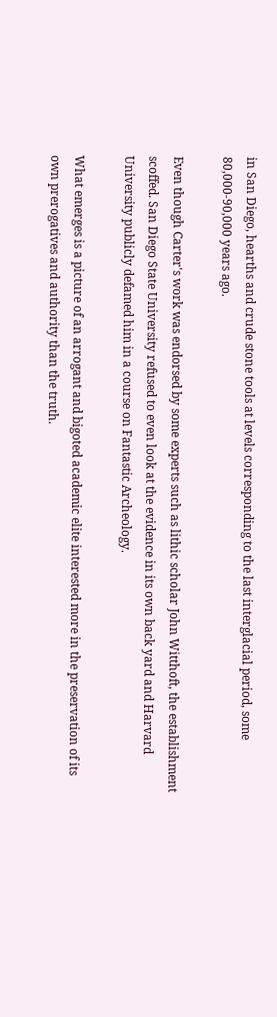in San Diego, hearths and crude stone tools at levels corresponding to the last interglacial period, some 80,000-90,000 years ago.

Even though Carter's work was endorsed by some experts such as lithic scholar John Witthoft, the establishment scoffed. San Diego State University refused to even look at the evidence in its own back yard and Harvard University publicly defamed him in a course on Fantastic Archeology.

What emerges is a picture of an arrogant and bigoted academic elite interested more in the preservation of its own prerogatives and authority than the truth.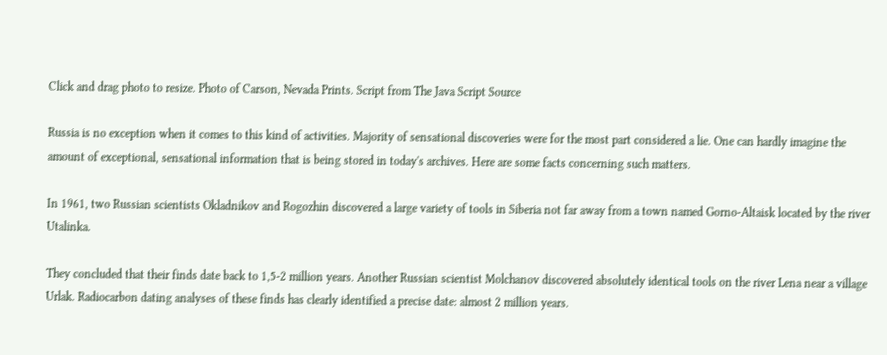Click and drag photo to resize. Photo of Carson, Nevada Prints. Script from The Java Script Source

Russia is no exception when it comes to this kind of activities. Majority of sensational discoveries were for the most part considered a lie. One can hardly imagine the amount of exceptional, sensational information that is being stored in today's archives. Here are some facts concerning such matters.

In 1961, two Russian scientists Okladnikov and Rogozhin discovered a large variety of tools in Siberia not far away from a town named Gorno-Altaisk located by the river Utalinka.

They concluded that their finds date back to 1,5-2 million years. Another Russian scientist Molchanov discovered absolutely identical tools on the river Lena near a village Urlak. Radiocarbon dating analyses of these finds has clearly identified a precise date: almost 2 million years.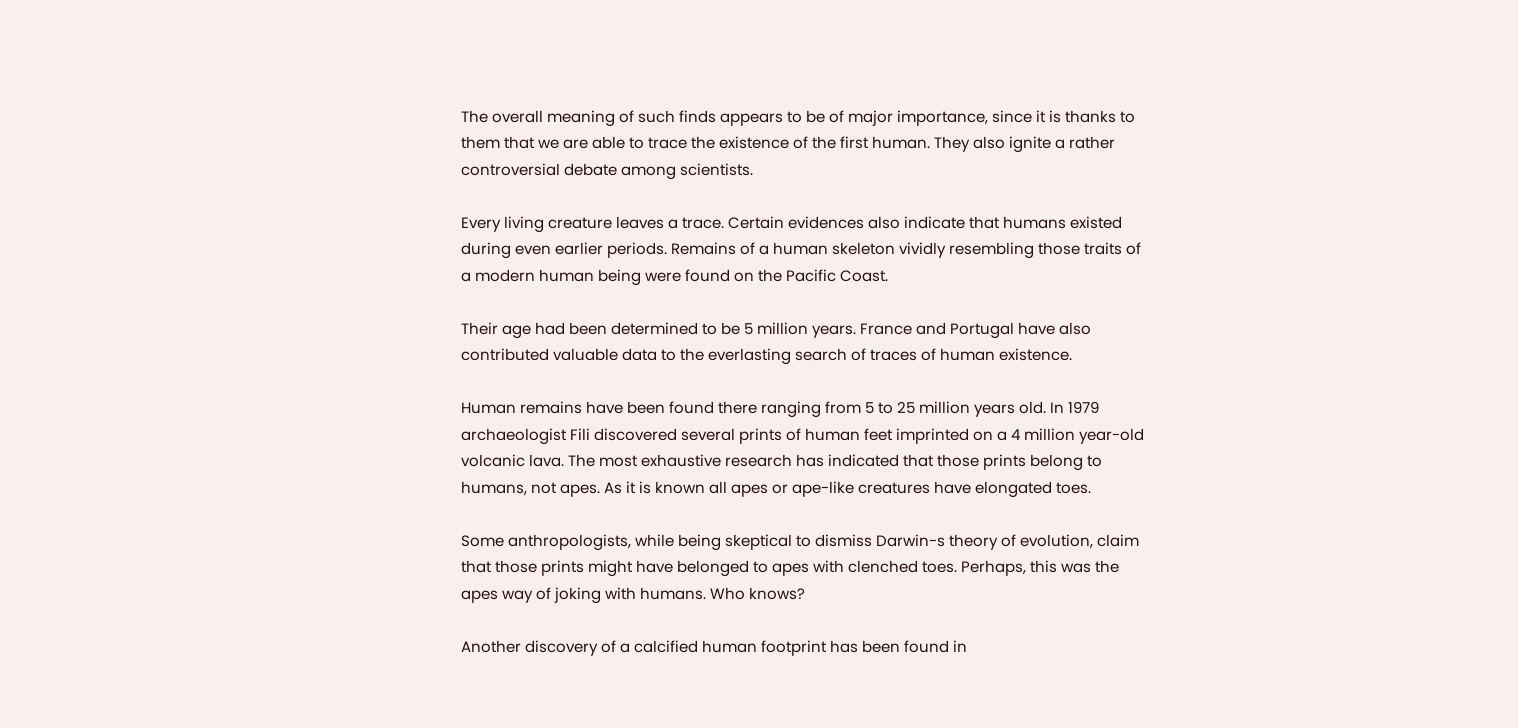The overall meaning of such finds appears to be of major importance, since it is thanks to them that we are able to trace the existence of the first human. They also ignite a rather controversial debate among scientists.

Every living creature leaves a trace. Certain evidences also indicate that humans existed during even earlier periods. Remains of a human skeleton vividly resembling those traits of a modern human being were found on the Pacific Coast.

Their age had been determined to be 5 million years. France and Portugal have also contributed valuable data to the everlasting search of traces of human existence.

Human remains have been found there ranging from 5 to 25 million years old. In 1979 archaeologist Fili discovered several prints of human feet imprinted on a 4 million year-old volcanic lava. The most exhaustive research has indicated that those prints belong to humans, not apes. As it is known all apes or ape-like creatures have elongated toes.

Some anthropologists, while being skeptical to dismiss Darwin-s theory of evolution, claim that those prints might have belonged to apes with clenched toes. Perhaps, this was the apes way of joking with humans. Who knows?

Another discovery of a calcified human footprint has been found in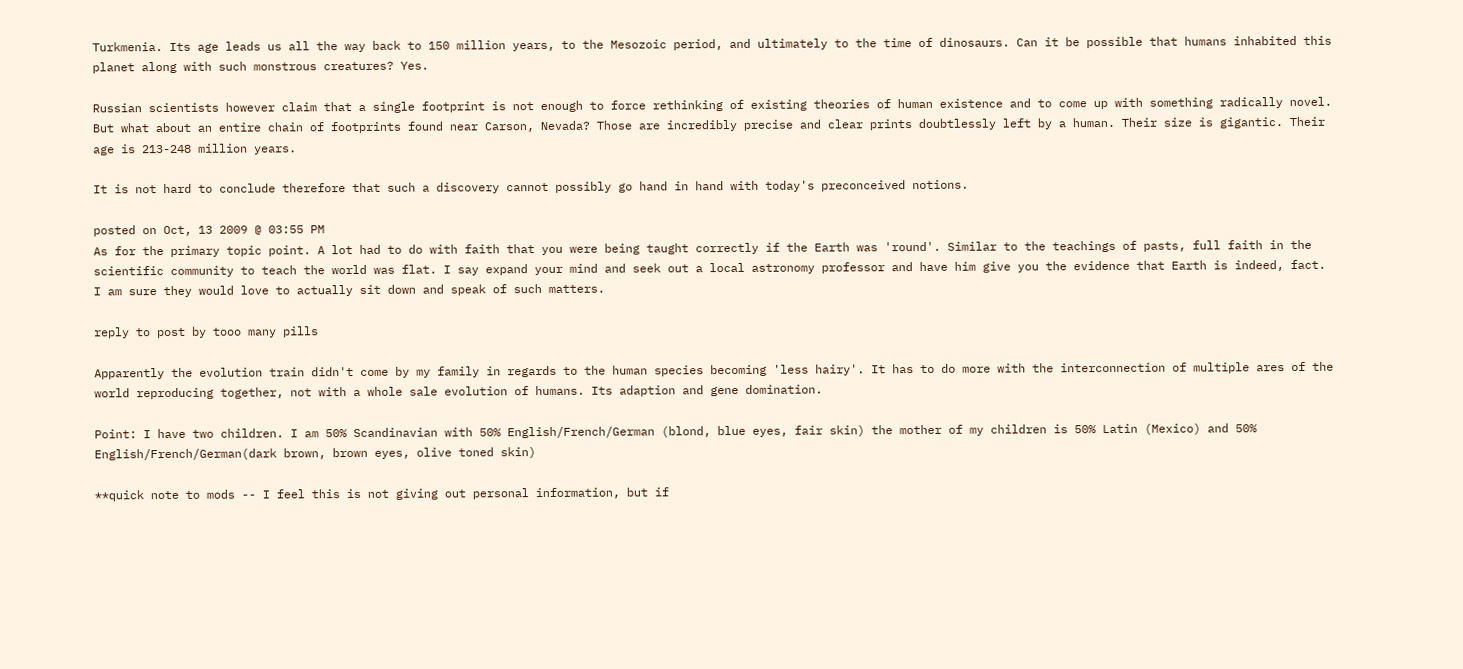Turkmenia. Its age leads us all the way back to 150 million years, to the Mesozoic period, and ultimately to the time of dinosaurs. Can it be possible that humans inhabited this planet along with such monstrous creatures? Yes.

Russian scientists however claim that a single footprint is not enough to force rethinking of existing theories of human existence and to come up with something radically novel. But what about an entire chain of footprints found near Carson, Nevada? Those are incredibly precise and clear prints doubtlessly left by a human. Their size is gigantic. Their age is 213-248 million years.

It is not hard to conclude therefore that such a discovery cannot possibly go hand in hand with today's preconceived notions.

posted on Oct, 13 2009 @ 03:55 PM
As for the primary topic point. A lot had to do with faith that you were being taught correctly if the Earth was 'round'. Similar to the teachings of pasts, full faith in the scientific community to teach the world was flat. I say expand your mind and seek out a local astronomy professor and have him give you the evidence that Earth is indeed, fact. I am sure they would love to actually sit down and speak of such matters.

reply to post by tooo many pills

Apparently the evolution train didn't come by my family in regards to the human species becoming 'less hairy'. It has to do more with the interconnection of multiple ares of the world reproducing together, not with a whole sale evolution of humans. Its adaption and gene domination.

Point: I have two children. I am 50% Scandinavian with 50% English/French/German (blond, blue eyes, fair skin) the mother of my children is 50% Latin (Mexico) and 50% English/French/German(dark brown, brown eyes, olive toned skin)

**quick note to mods -- I feel this is not giving out personal information, but if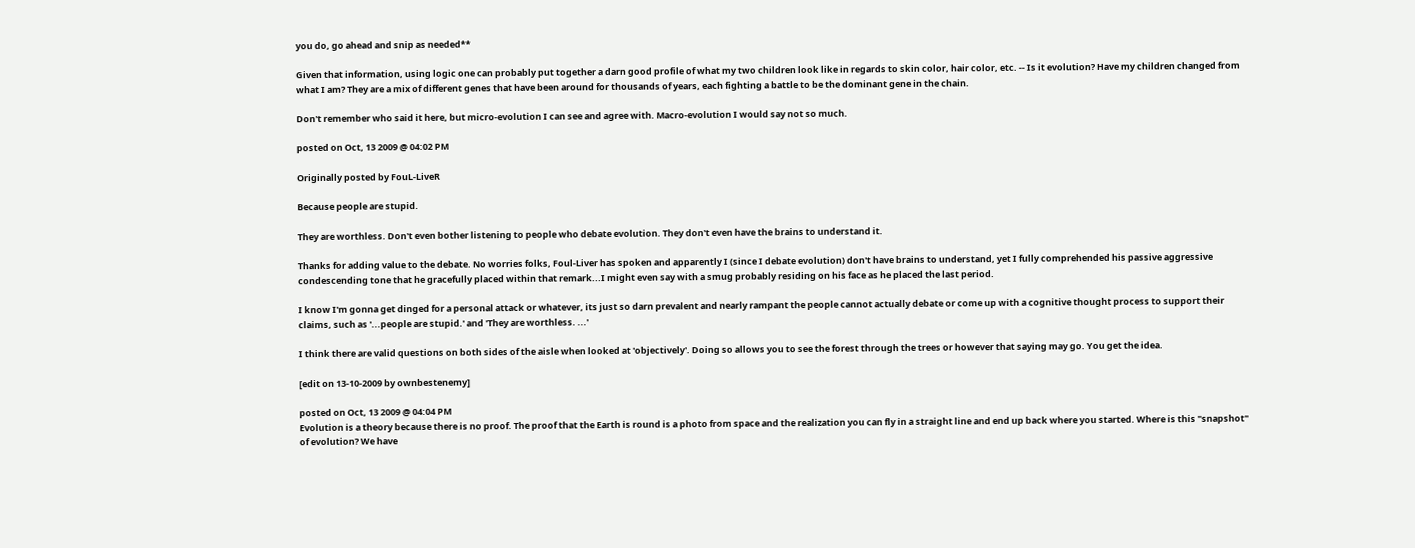you do, go ahead and snip as needed**

Given that information, using logic one can probably put together a darn good profile of what my two children look like in regards to skin color, hair color, etc. -- Is it evolution? Have my children changed from what I am? They are a mix of different genes that have been around for thousands of years, each fighting a battle to be the dominant gene in the chain.

Don't remember who said it here, but micro-evolution I can see and agree with. Macro-evolution I would say not so much.

posted on Oct, 13 2009 @ 04:02 PM

Originally posted by FouL-LiveR

Because people are stupid.

They are worthless. Don't even bother listening to people who debate evolution. They don't even have the brains to understand it.

Thanks for adding value to the debate. No worries folks, Foul-Liver has spoken and apparently I (since I debate evolution) don't have brains to understand, yet I fully comprehended his passive aggressive condescending tone that he gracefully placed within that remark...I might even say with a smug probably residing on his face as he placed the last period.

I know I'm gonna get dinged for a personal attack or whatever, its just so darn prevalent and nearly rampant the people cannot actually debate or come up with a cognitive thought process to support their claims, such as '...people are stupid.' and 'They are worthless. ...'

I think there are valid questions on both sides of the aisle when looked at 'objectively'. Doing so allows you to see the forest through the trees or however that saying may go. You get the idea.

[edit on 13-10-2009 by ownbestenemy]

posted on Oct, 13 2009 @ 04:04 PM
Evolution is a theory because there is no proof. The proof that the Earth is round is a photo from space and the realization you can fly in a straight line and end up back where you started. Where is this "snapshot" of evolution? We have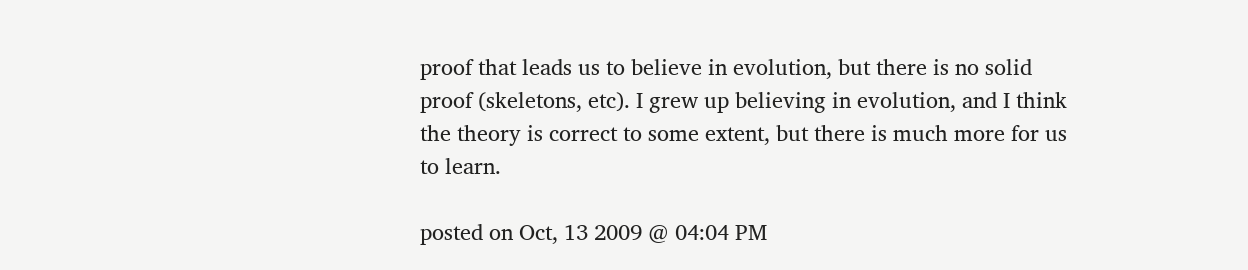proof that leads us to believe in evolution, but there is no solid proof (skeletons, etc). I grew up believing in evolution, and I think the theory is correct to some extent, but there is much more for us to learn.

posted on Oct, 13 2009 @ 04:04 PM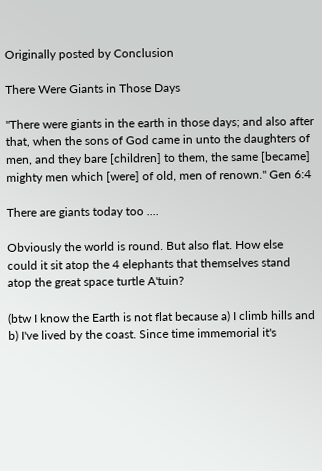Originally posted by Conclusion

There Were Giants in Those Days

"There were giants in the earth in those days; and also after that, when the sons of God came in unto the daughters of men, and they bare [children] to them, the same [became] mighty men which [were] of old, men of renown." Gen 6:4

There are giants today too ....

Obviously the world is round. But also flat. How else could it sit atop the 4 elephants that themselves stand atop the great space turtle A'tuin?

(btw I know the Earth is not flat because a) I climb hills and b) I've lived by the coast. Since time immemorial it's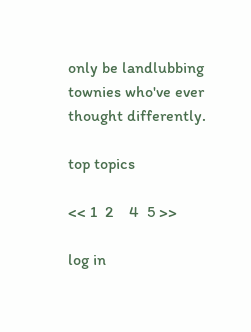only be landlubbing townies who've ever thought differently.

top topics

<< 1  2    4  5 >>

log in